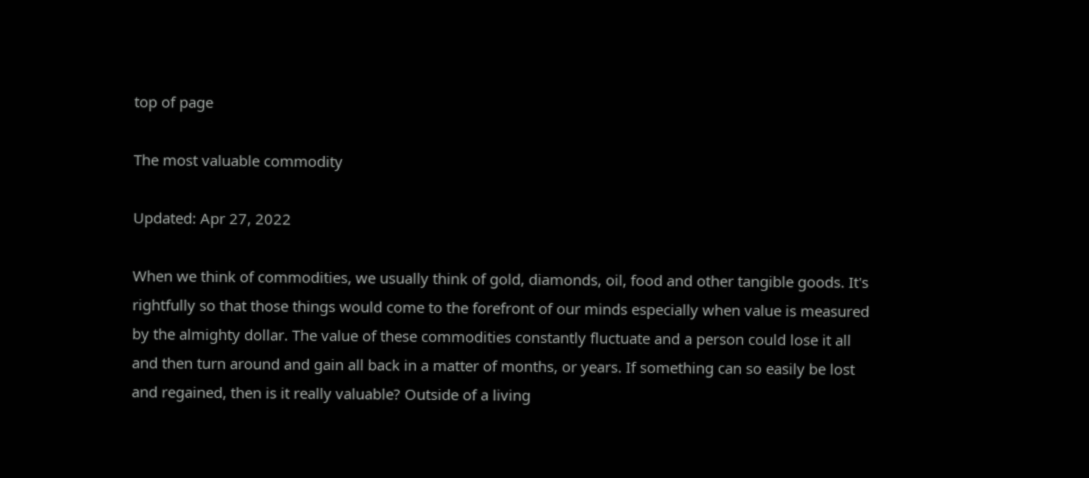top of page

The most valuable commodity

Updated: Apr 27, 2022

When we think of commodities, we usually think of gold, diamonds, oil, food and other tangible goods. It's rightfully so that those things would come to the forefront of our minds especially when value is measured by the almighty dollar. The value of these commodities constantly fluctuate and a person could lose it all and then turn around and gain all back in a matter of months, or years. If something can so easily be lost and regained, then is it really valuable? Outside of a living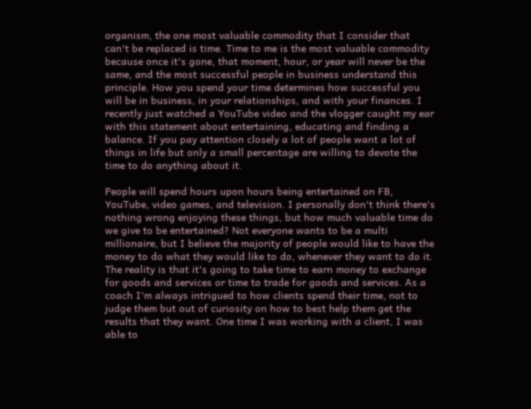organism, the one most valuable commodity that I consider that can't be replaced is time. Time to me is the most valuable commodity because once it's gone, that moment, hour, or year will never be the same, and the most successful people in business understand this principle. How you spend your time determines how successful you will be in business, in your relationships, and with your finances. I recently just watched a YouTube video and the vlogger caught my ear with this statement about entertaining, educating and finding a balance. If you pay attention closely a lot of people want a lot of things in life but only a small percentage are willing to devote the time to do anything about it.

People will spend hours upon hours being entertained on FB, YouTube, video games, and television. I personally don't think there's nothing wrong enjoying these things, but how much valuable time do we give to be entertained? Not everyone wants to be a multi millionaire, but I believe the majority of people would like to have the money to do what they would like to do, whenever they want to do it. The reality is that it's going to take time to earn money to exchange for goods and services or time to trade for goods and services. As a coach I'm always intrigued to how clients spend their time, not to judge them but out of curiosity on how to best help them get the results that they want. One time I was working with a client, I was able to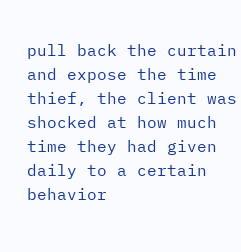pull back the curtain and expose the time thief, the client was shocked at how much time they had given daily to a certain behavior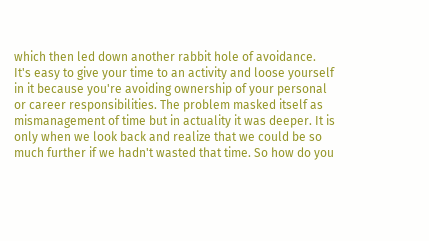which then led down another rabbit hole of avoidance. It's easy to give your time to an activity and loose yourself in it because you're avoiding ownership of your personal or career responsibilities. The problem masked itself as mismanagement of time but in actuality it was deeper. It is only when we look back and realize that we could be so much further if we hadn't wasted that time. So how do you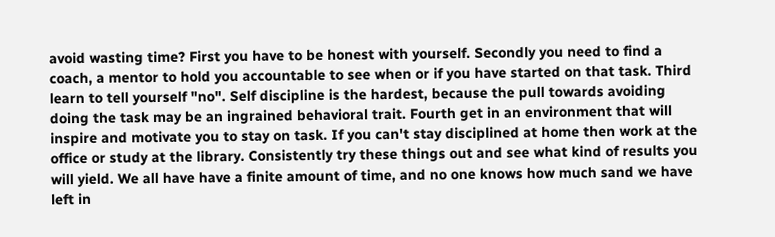avoid wasting time? First you have to be honest with yourself. Secondly you need to find a coach, a mentor to hold you accountable to see when or if you have started on that task. Third learn to tell yourself "no". Self discipline is the hardest, because the pull towards avoiding doing the task may be an ingrained behavioral trait. Fourth get in an environment that will inspire and motivate you to stay on task. If you can't stay disciplined at home then work at the office or study at the library. Consistently try these things out and see what kind of results you will yield. We all have have a finite amount of time, and no one knows how much sand we have left in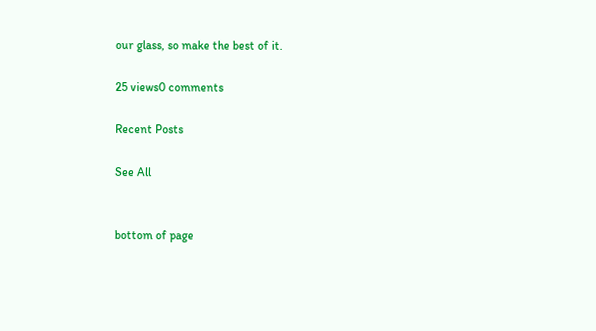our glass, so make the best of it.

25 views0 comments

Recent Posts

See All


bottom of page